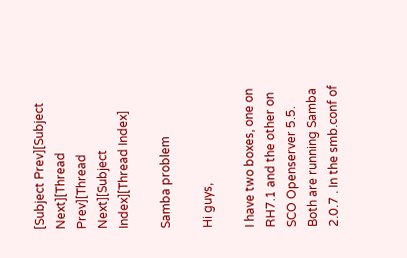[Subject Prev][Subject Next][Thread Prev][Thread Next][Subject Index][Thread Index]

Samba problem

Hi guys,

I have two boxes, one on RH7.1 and the other on SCO Openserver 5.5.
Both are running Samba 2.0.7 . In the smb.conf of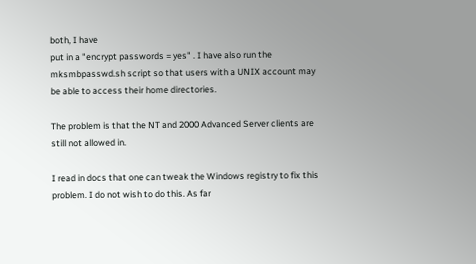both, I have
put in a "encrypt passwords = yes" . I have also run the
mksmbpasswd.sh script so that users with a UNIX account may
be able to access their home directories.

The problem is that the NT and 2000 Advanced Server clients are
still not allowed in.

I read in docs that one can tweak the Windows registry to fix this
problem. I do not wish to do this. As far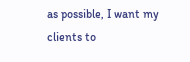as possible, I want my
clients to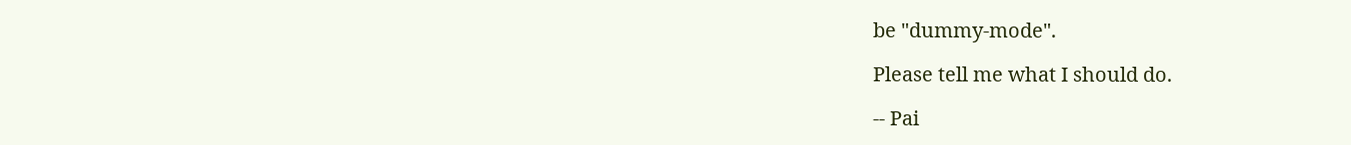be "dummy-mode".

Please tell me what I should do.

-- Pai